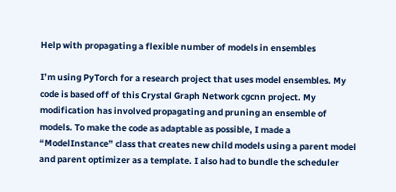Help with propagating a flexible number of models in ensembles

I’m using PyTorch for a research project that uses model ensembles. My code is based off of this Crystal Graph Network cgcnn project. My modification has involved propagating and pruning an ensemble of models. To make the code as adaptable as possible, I made a “ModelInstance” class that creates new child models using a parent model and parent optimizer as a template. I also had to bundle the scheduler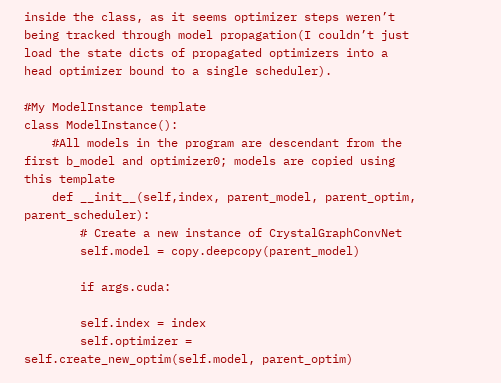inside the class, as it seems optimizer steps weren’t being tracked through model propagation(I couldn’t just load the state dicts of propagated optimizers into a head optimizer bound to a single scheduler).

#My ModelInstance template
class ModelInstance():
    #All models in the program are descendant from the first b_model and optimizer0; models are copied using this template
    def __init__(self,index, parent_model, parent_optim, parent_scheduler):
        # Create a new instance of CrystalGraphConvNet
        self.model = copy.deepcopy(parent_model)

        if args.cuda:

        self.index = index
        self.optimizer = self.create_new_optim(self.model, parent_optim)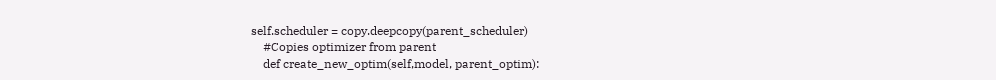self.scheduler = copy.deepcopy(parent_scheduler)
    #Copies optimizer from parent
    def create_new_optim(self,model, parent_optim):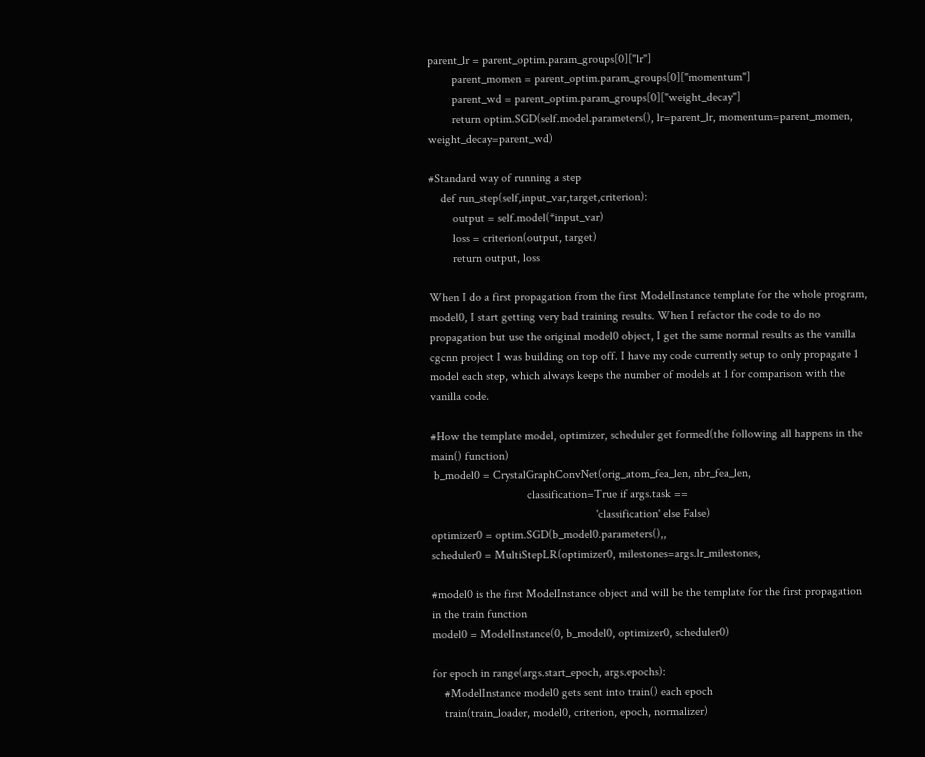parent_lr = parent_optim.param_groups[0]["lr"]
        parent_momen = parent_optim.param_groups[0]["momentum"]
        parent_wd = parent_optim.param_groups[0]["weight_decay"]
        return optim.SGD(self.model.parameters(), lr=parent_lr, momentum=parent_momen, weight_decay=parent_wd)

#Standard way of running a step
    def run_step(self,input_var,target,criterion):
        output = self.model(*input_var)
        loss = criterion(output, target)
        return output, loss

When I do a first propagation from the first ModelInstance template for the whole program, model0, I start getting very bad training results. When I refactor the code to do no propagation but use the original model0 object, I get the same normal results as the vanilla cgcnn project I was building on top off. I have my code currently setup to only propagate 1 model each step, which always keeps the number of models at 1 for comparison with the vanilla code.

#How the template model, optimizer, scheduler get formed(the following all happens in the main() function)
 b_model0 = CrystalGraphConvNet(orig_atom_fea_len, nbr_fea_len,
                                classification=True if args.task ==
                                                       'classification' else False)
optimizer0 = optim.SGD(b_model0.parameters(),,
scheduler0 = MultiStepLR(optimizer0, milestones=args.lr_milestones,

#model0 is the first ModelInstance object and will be the template for the first propagation in the train function
model0 = ModelInstance(0, b_model0, optimizer0, scheduler0)

for epoch in range(args.start_epoch, args.epochs):
    #ModelInstance model0 gets sent into train() each epoch
    train(train_loader, model0, criterion, epoch, normalizer)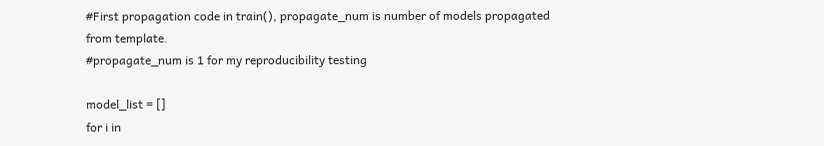#First propagation code in train(), propagate_num is number of models propagated from template.
#propagate_num is 1 for my reproducibility testing

model_list = []
for i in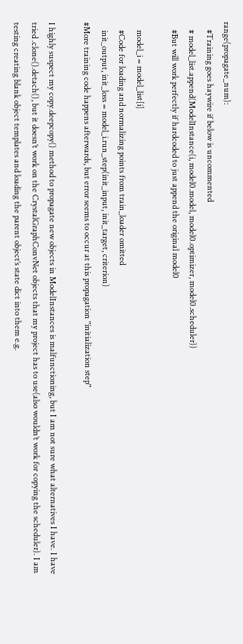range(propagate_num):
    #Training goes haywire if below is uncommented
    # model_list.append(ModelInstance(i, model0.model, model0.optimizer, model0.scheduler))
    #But will work perfectly if hardcoded to just append the original model0

    model_i = model_list[i]
    #Code for loading and normalizing points from train_loader omitted
    init_output, init_loss = model_i.run_step(init_input, init_target, criterion)
#More training code happens afterwards, but error seems to occur at this propagation "initialization step"

I highly suspect my copy.deepcopy() method to propagate new objects in ModelInstances is malfunctioning, but I am not sure what alternatives I have. I have tried .clone().detach(), but it doesn’t work on the CrystalGraphConvNet objects that my project has to use(also wouldn’t work for copying the scheduler). I am testing creating blank object templates and loading the parent object’s state dict into them e.g.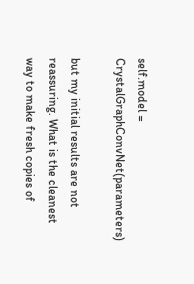self.model = CrystalGraphConvNet(parameters)

but my initial results are not reassuring. What is the cleanest way to make fresh copies of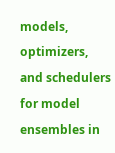models, optimizers, and schedulers for model ensembles in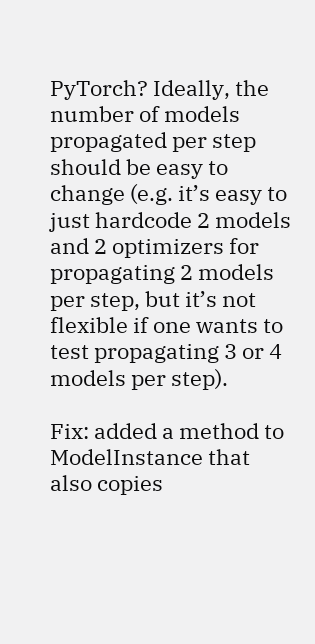PyTorch? Ideally, the number of models propagated per step should be easy to change (e.g. it’s easy to just hardcode 2 models and 2 optimizers for propagating 2 models per step, but it’s not flexible if one wants to test propagating 3 or 4 models per step).

Fix: added a method to ModelInstance that also copies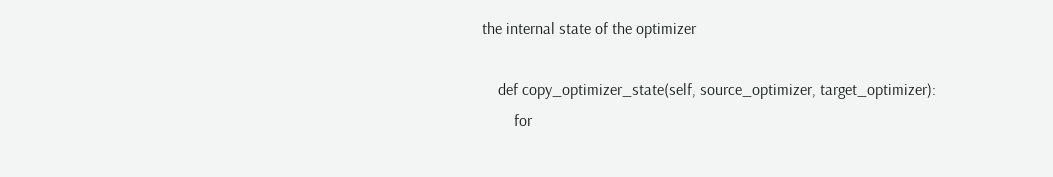the internal state of the optimizer

    def copy_optimizer_state(self, source_optimizer, target_optimizer):
        for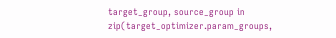target_group, source_group in zip(target_optimizer.param_groups,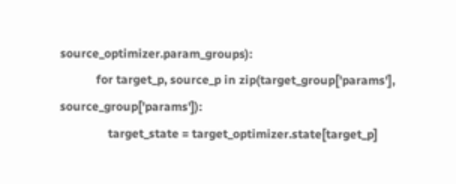source_optimizer.param_groups):
            for target_p, source_p in zip(target_group['params'], source_group['params']):
                target_state = target_optimizer.state[target_p]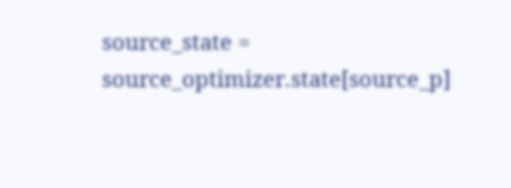source_state = source_optimizer.state[source_p]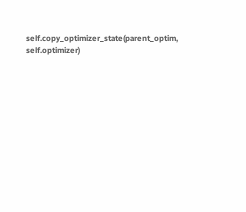self.copy_optimizer_state(parent_optim, self.optimizer)